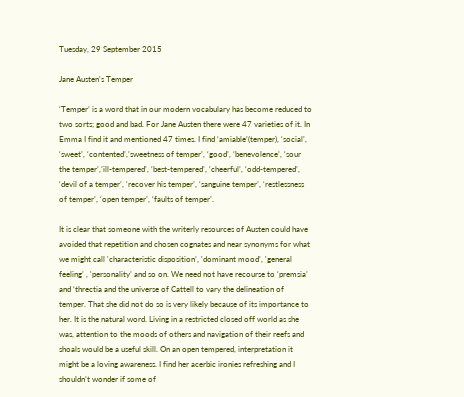Tuesday, 29 September 2015

Jane Austen's Temper

‘Temper’ is a word that in our modern vocabulary has become reduced to two sorts; good and bad. For Jane Austen there were 47 varieties of it. In Emma I find it and mentioned 47 times. I find ‘amiable’(temper), ‘social’, ‘sweet’, ‘contented’,’sweetness of temper’, ‘good’, ‘benevolence’, ‘sour the temper’,’ill-tempered’, ‘best-tempered’, ‘cheerful’, ‘odd-tempered’, ‘devil of a temper’, ‘recover his temper’, ‘sanguine temper’, ‘restlessness of temper’, ‘open temper’, ‘faults of temper’.

It is clear that someone with the writerly resources of Austen could have avoided that repetition and chosen cognates and near synonyms for what we might call 'characteristic disposition’, 'dominant mood’, 'general feeling’ , 'personality’ and so on. We need not have recourse to ‘premsia’ and ‘threctia and the universe of Cattell to vary the delineation of temper. That she did not do so is very likely because of its importance to her. It is the natural word. Living in a restricted closed off world as she was, attention to the moods of others and navigation of their reefs and shoals would be a useful skill. On an open tempered, interpretation it might be a loving awareness. I find her acerbic ironies refreshing and I shouldn’t wonder if some of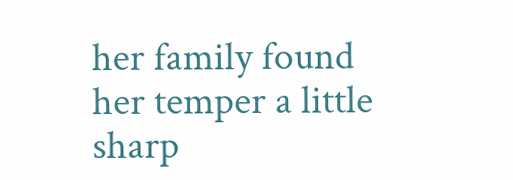her family found her temper a little sharp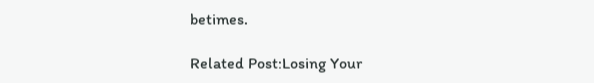betimes.

Related Post:Losing Your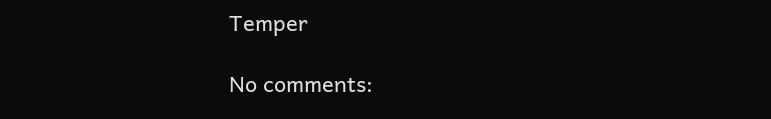Temper

No comments: